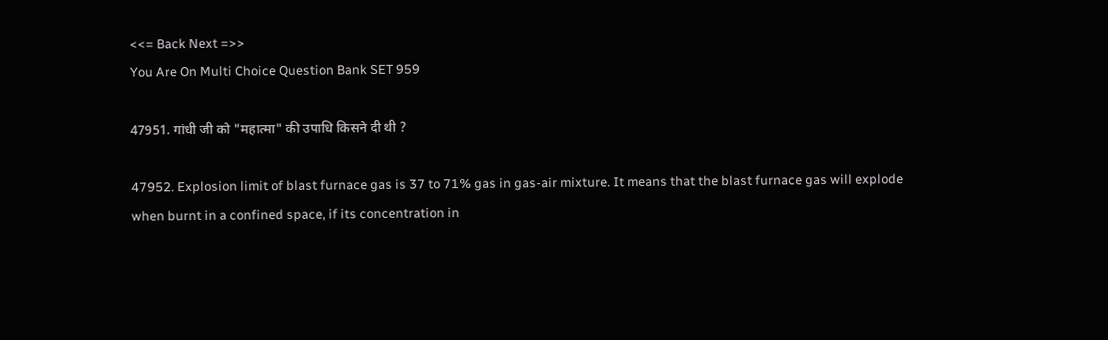<<= Back Next =>>
You Are On Multi Choice Question Bank SET 959

47951. गांधी जी को "महात्मा" की उपाधि किसने दी थी ?

47952. Explosion limit of blast furnace gas is 37 to 71% gas in gas-air mixture. It means that the blast furnace gas will explode when burnt in a confined space, if its concentration in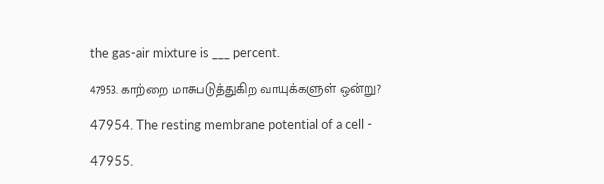the gas-air mixture is ___ percent.

47953. காற்றை மாசுபடுத்துகிற வாயுக்களுள் ஒன்று?

47954. The resting membrane potential of a cell -

47955.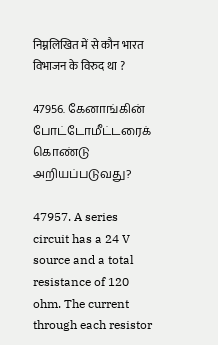निम्नलिखित में से कौन भारत विभाजन के विरुद था ?

47956. கேனாங்கின் போட்டோமீட்டரைக் கொண்டு அறியப்படுவது?

47957. A series circuit has a 24 V source and a total resistance of 120 ohm. The current through each resistor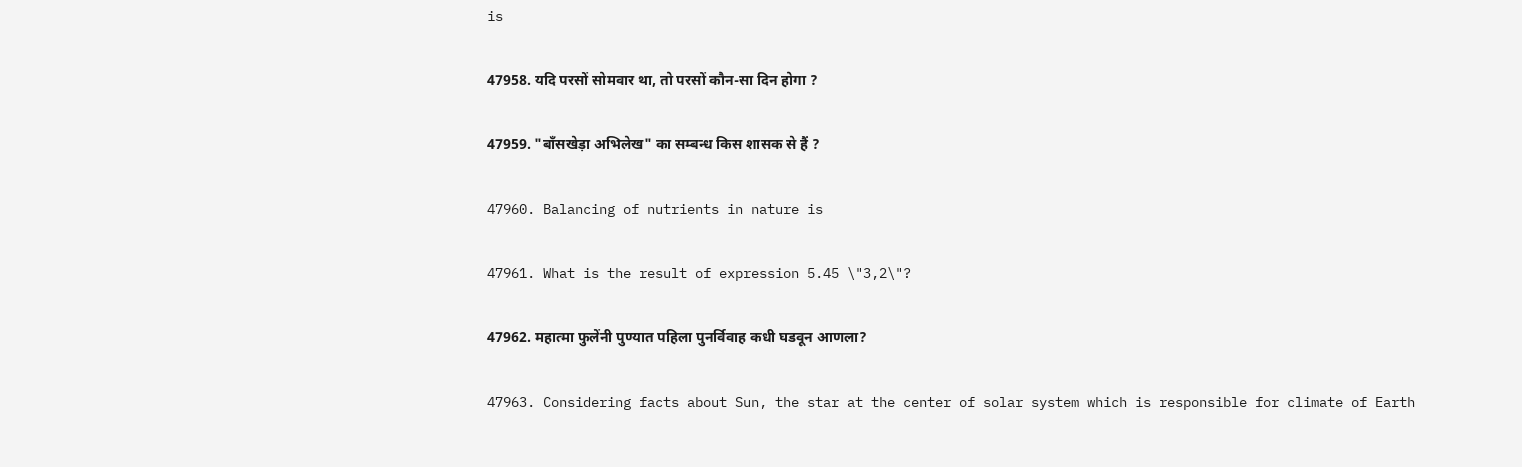is

47958. यदि परसों सोमवार था, तो परसों कौन-सा दिन होगा ?

47959. "बॉंसखेड़ा अभिलेख" का सम्बन्ध किस शासक से हैं ?

47960. Balancing of nutrients in nature is

47961. What is the result of expression 5.45 \"3,2\"?

47962. महात्मा फुलेंनी पुण्यात पहिला पुनर्विवाह कधी घडवून आणला?

47963. Considering facts about Sun, the star at the center of solar system which is responsible for climate of Earth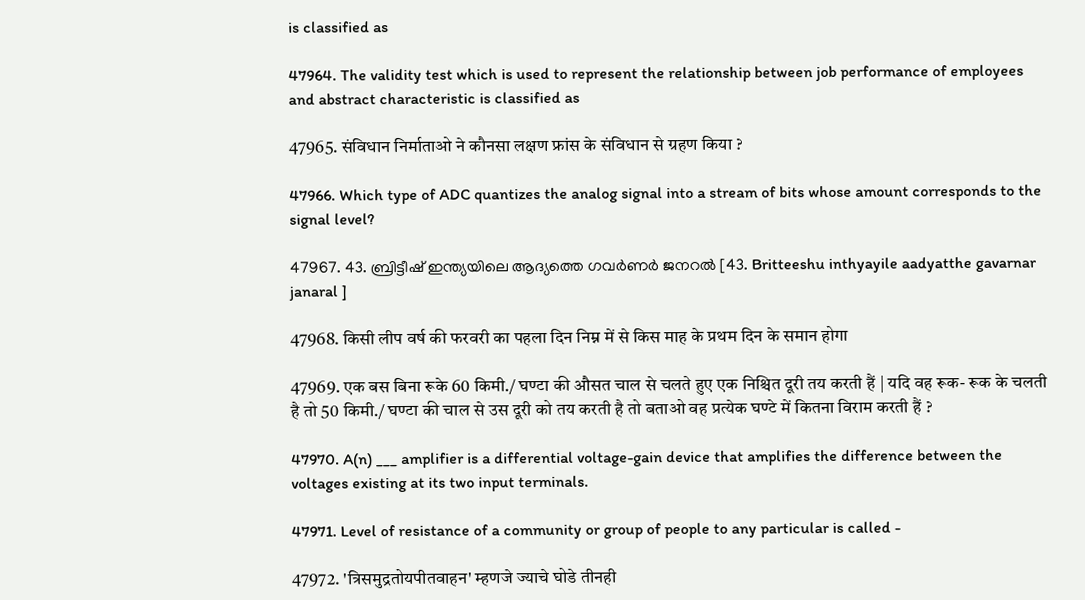is classified as

47964. The validity test which is used to represent the relationship between job performance of employees and abstract characteristic is classified as

47965. संविधान निर्माताओ ने कौनसा लक्षण फ्रांस के संविधान से ग्रहण किया ?

47966. Which type of ADC quantizes the analog signal into a stream of bits whose amount corresponds to the signal level?

47967. 43. ബ്രിട്ടീഷ് ഇന്ത്യയിലെ ആദ്യത്തെ ഗവര്‍ണര്‍ ജനറല്‍ [43. Britteeshu inthyayile aadyatthe gavarnar janaral ]

47968. किसी लीप वर्ष की फरवरी का पहला दिन निम्न में से किस माह के प्रथम दिन के समान होगा

47969. एक बस बिना रूके 60 किमी./ घण्टा की औसत चाल से चलते हुए एक निश्चित दूरी तय करती हैं | यदि वह रूक- रूक के चलती है तो 50 किमी./ घण्टा की चाल से उस दूरी को तय करती है तो बताओ वह प्रत्येक घण्टे में कितना विराम करती हैं ?

47970. A(n) ___ amplifier is a differential voltage-gain device that amplifies the difference between the voltages existing at its two input terminals.

47971. Level of resistance of a community or group of people to any particular is called -

47972. 'त्रिसमुद्रतोयपीतवाहन' म्हणजे ज्याचे घोडे तीनही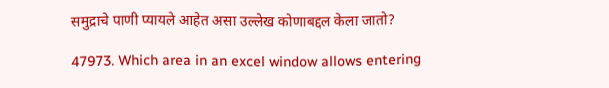समुद्राचे पाणी प्यायले आहेत असा उल्लेख कोणाबद्दल केला जातो?

47973. Which area in an excel window allows entering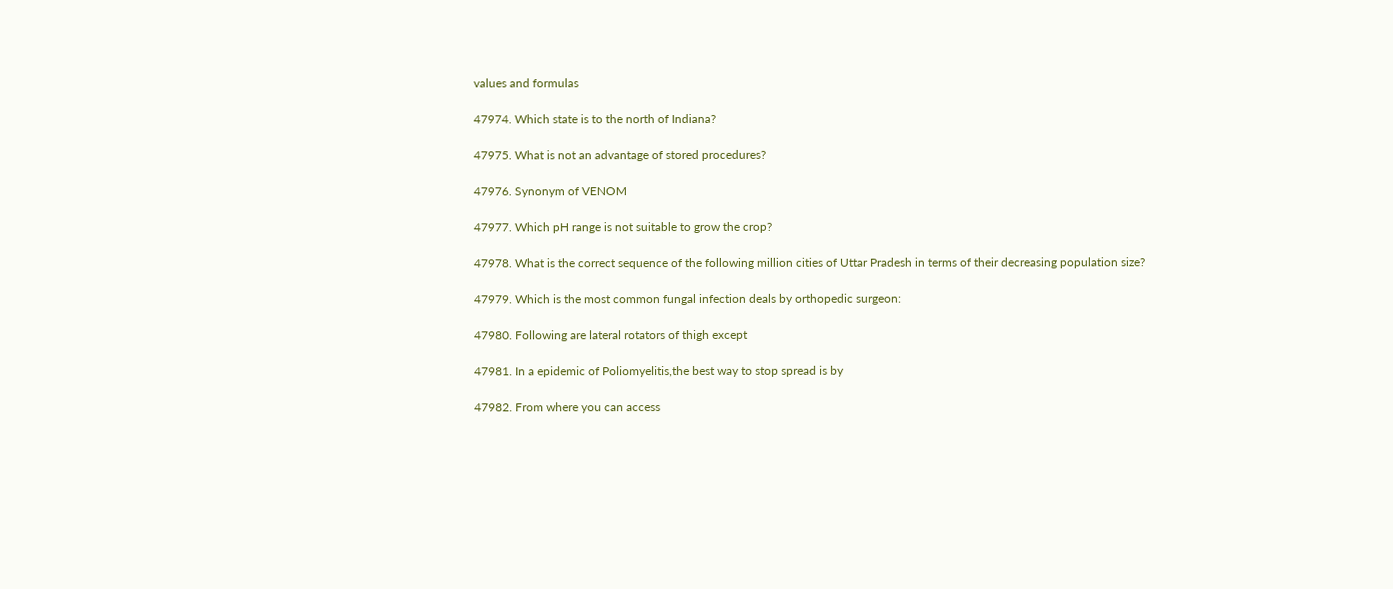values and formulas

47974. Which state is to the north of Indiana?

47975. What is not an advantage of stored procedures?

47976. Synonym of VENOM

47977. Which pH range is not suitable to grow the crop?

47978. What is the correct sequence of the following million cities of Uttar Pradesh in terms of their decreasing population size?

47979. Which is the most common fungal infection deals by orthopedic surgeon:

47980. Following are lateral rotators of thigh except

47981. In a epidemic of Poliomyelitis,the best way to stop spread is by

47982. From where you can access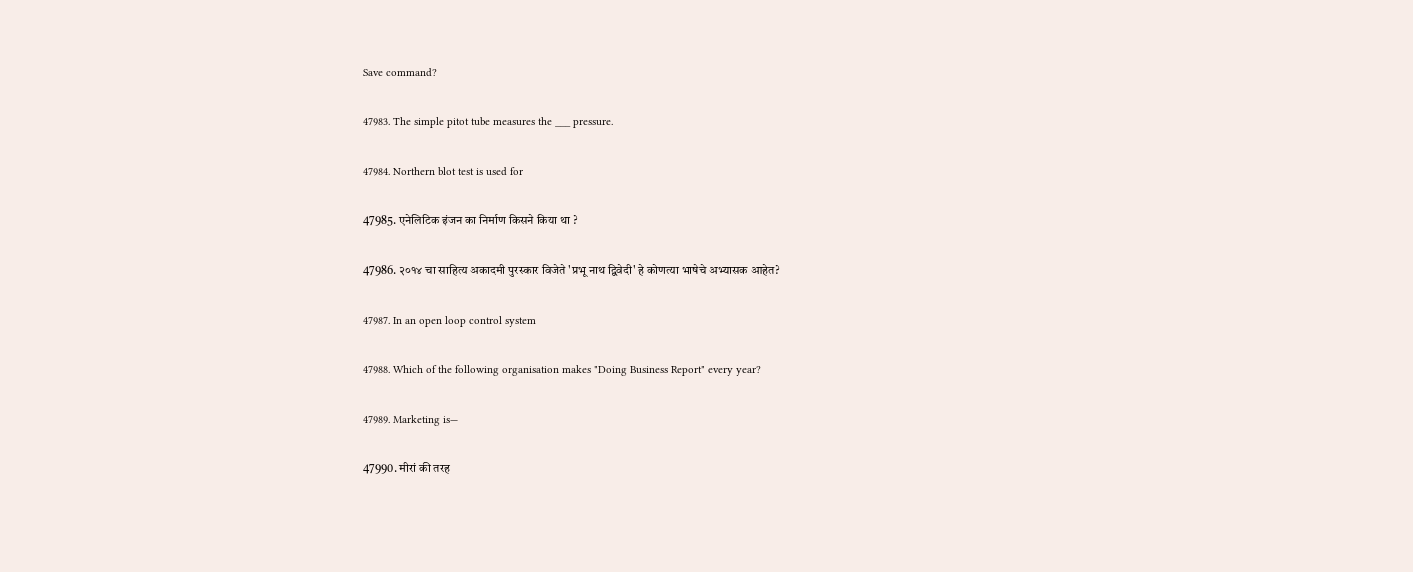Save command?

47983. The simple pitot tube measures the ___ pressure.

47984. Northern blot test is used for

47985. एनेलिटिक इंजन का निर्माण किसने किया था ?

47986. २०१४ चा साहित्य अकादमी पुरस्कार विजेते 'प्रभू नाथ द्विवेदी' हे कोणत्या भाषेचे अभ्यासक आहेत?

47987. In an open loop control system

47988. Which of the following organisation makes "Doing Business Report" every year?

47989. Marketing is—

47990. मीरां की तरह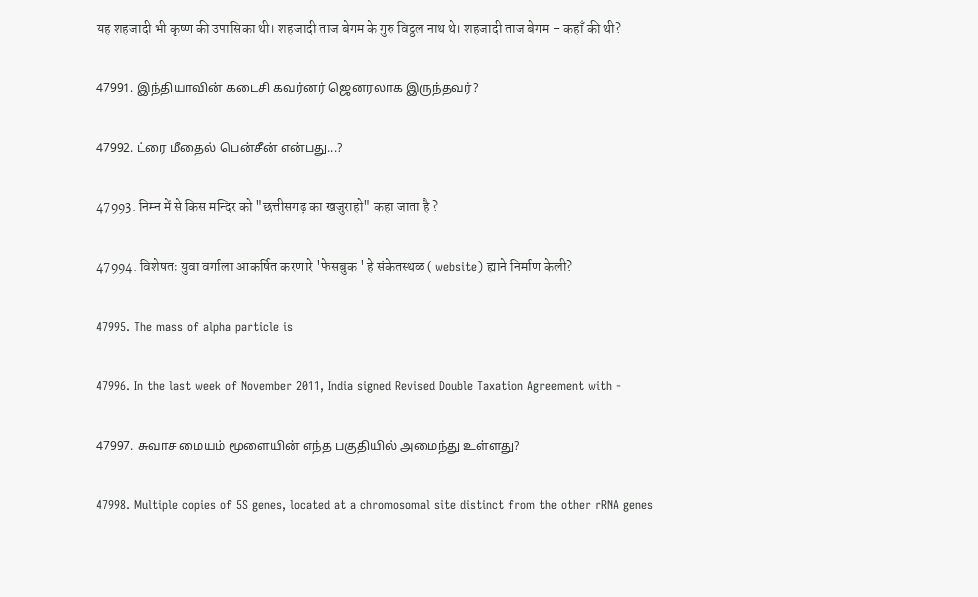यह शहजादी भी कृष्ण की उपासिका थी। शहजादी ताज बेगम के गुरु विट्ठल नाथ थे। शहजादी ताज बेगम - कहाँ की थी?

47991. இந்தியாவின் கடைசி கவர்னர் ஜெனரலாக இருந்தவர்?

47992. ட்ரை மீதைல் பென்சீன் என்பது...?

47993. निम्न में से किस मन्दिर को "छत्तीसगढ़ का खजुराहो" कहा जाता है ?

47994. विशेषतः युवा वर्गाला आकर्षित करणारे 'फेसबुक ' हे संकेतस्थळ ( website) ह्याने निर्माण केली?

47995. The mass of alpha particle is

47996. In the last week of November 2011, India signed Revised Double Taxation Agreement with -

47997. சுவாச மையம் மூளையின் எந்த பகுதியில் அமைந்து உள்ளது?

47998. Multiple copies of 5S genes, located at a chromosomal site distinct from the other rRNA genes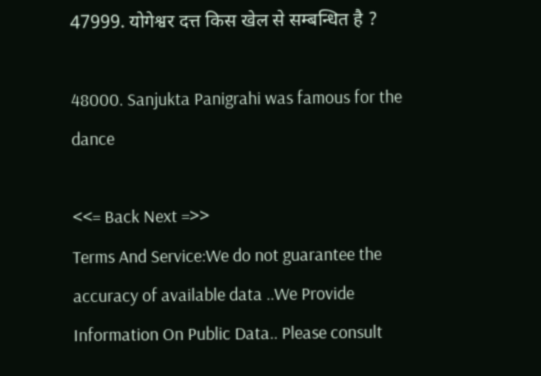47999. योगेश्वर दत्त किस खेल से सम्बन्धित है ?

48000. Sanjukta Panigrahi was famous for the dance

<<= Back Next =>>
Terms And Service:We do not guarantee the accuracy of available data ..We Provide Information On Public Data.. Please consult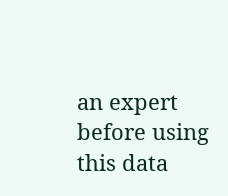an expert before using this data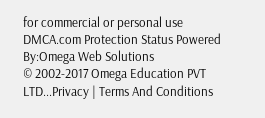for commercial or personal use
DMCA.com Protection Status Powered By:Omega Web Solutions
© 2002-2017 Omega Education PVT LTD...Privacy | Terms And Conditions